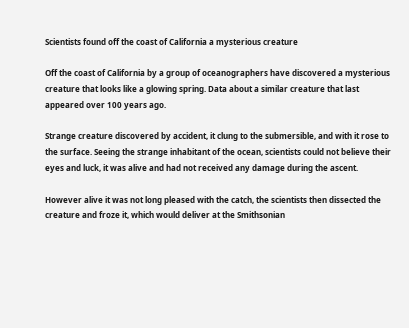Scientists found off the coast of California a mysterious creature

Off the coast of California by a group of oceanographers have discovered a mysterious creature that looks like a glowing spring. Data about a similar creature that last appeared over 100 years ago.

Strange creature discovered by accident, it clung to the submersible, and with it rose to the surface. Seeing the strange inhabitant of the ocean, scientists could not believe their eyes and luck, it was alive and had not received any damage during the ascent.

However alive it was not long pleased with the catch, the scientists then dissected the creature and froze it, which would deliver at the Smithsonian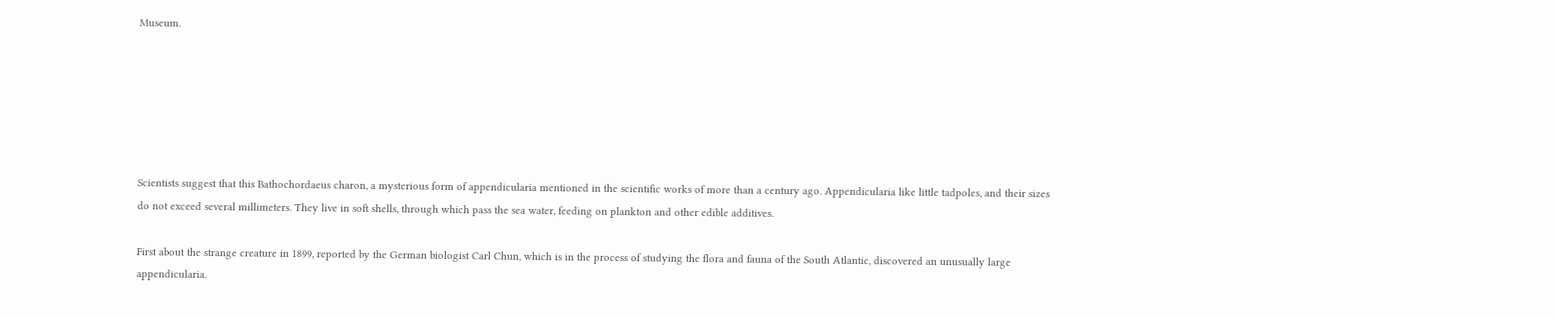Museum.






Scientists suggest that this Bathochordaeus charon, a mysterious form of appendicularia mentioned in the scientific works of more than a century ago. Appendicularia like little tadpoles, and their sizes do not exceed several millimeters. They live in soft shells, through which pass the sea water, feeding on plankton and other edible additives.

First about the strange creature in 1899, reported by the German biologist Carl Chun, which is in the process of studying the flora and fauna of the South Atlantic, discovered an unusually large appendicularia.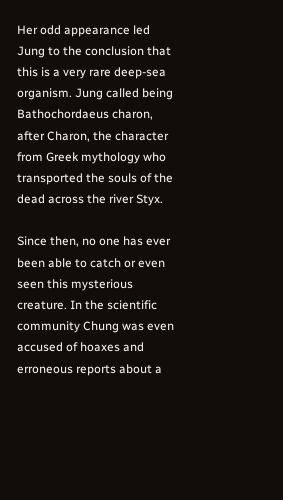Her odd appearance led Jung to the conclusion that this is a very rare deep-sea organism. Jung called being Bathochordaeus charon, after Charon, the character from Greek mythology who transported the souls of the dead across the river Styx.

Since then, no one has ever been able to catch or even seen this mysterious creature. In the scientific community Chung was even accused of hoaxes and erroneous reports about a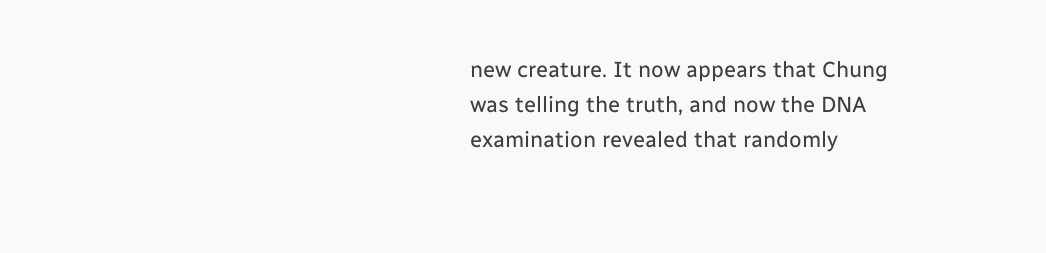new creature. It now appears that Chung was telling the truth, and now the DNA examination revealed that randomly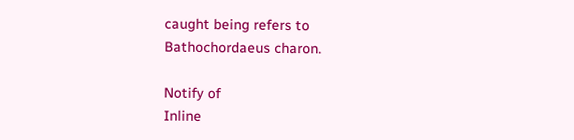caught being refers to Bathochordaeus charon.

Notify of
Inline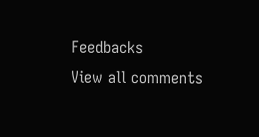Feedbacks
View all comments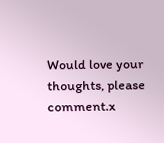Would love your thoughts, please comment.x